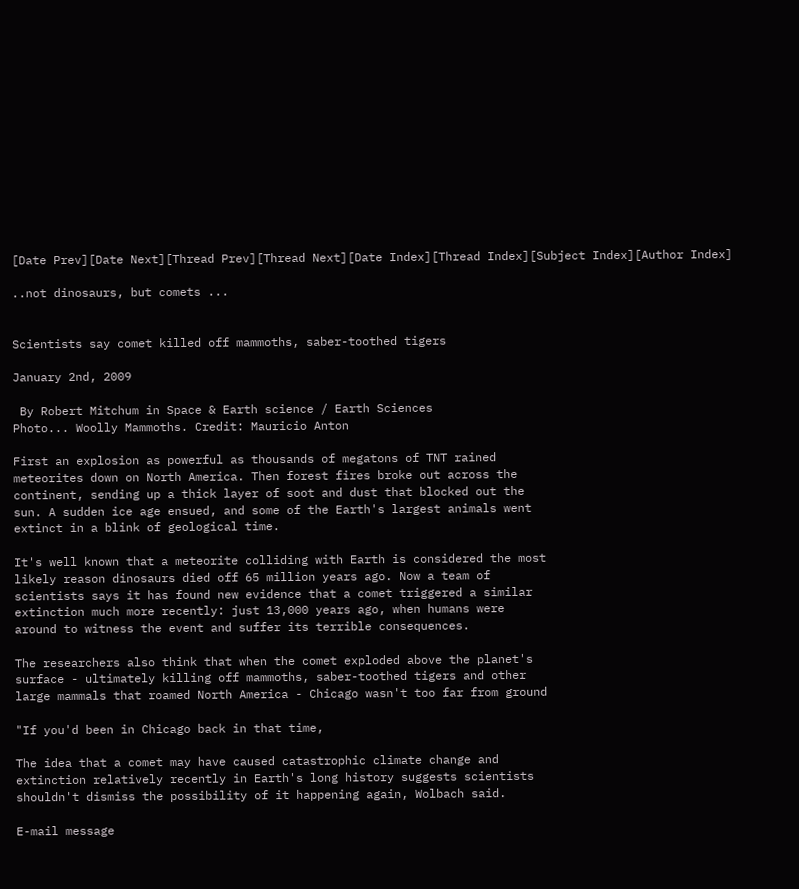[Date Prev][Date Next][Thread Prev][Thread Next][Date Index][Thread Index][Subject Index][Author Index]

..not dinosaurs, but comets ...


Scientists say comet killed off mammoths, saber-toothed tigers

January 2nd, 2009

 By Robert Mitchum in Space & Earth science / Earth Sciences
Photo... Woolly Mammoths. Credit: Mauricio Anton

First an explosion as powerful as thousands of megatons of TNT rained
meteorites down on North America. Then forest fires broke out across the
continent, sending up a thick layer of soot and dust that blocked out the
sun. A sudden ice age ensued, and some of the Earth's largest animals went
extinct in a blink of geological time.

It's well known that a meteorite colliding with Earth is considered the most
likely reason dinosaurs died off 65 million years ago. Now a team of
scientists says it has found new evidence that a comet triggered a similar
extinction much more recently: just 13,000 years ago, when humans were
around to witness the event and suffer its terrible consequences.

The researchers also think that when the comet exploded above the planet's
surface - ultimately killing off mammoths, saber-toothed tigers and other
large mammals that roamed North America - Chicago wasn't too far from ground

"If you'd been in Chicago back in that time,

The idea that a comet may have caused catastrophic climate change and
extinction relatively recently in Earth's long history suggests scientists
shouldn't dismiss the possibility of it happening again, Wolbach said.

E-mail message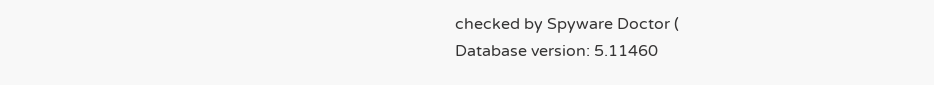checked by Spyware Doctor (
Database version: 5.11460